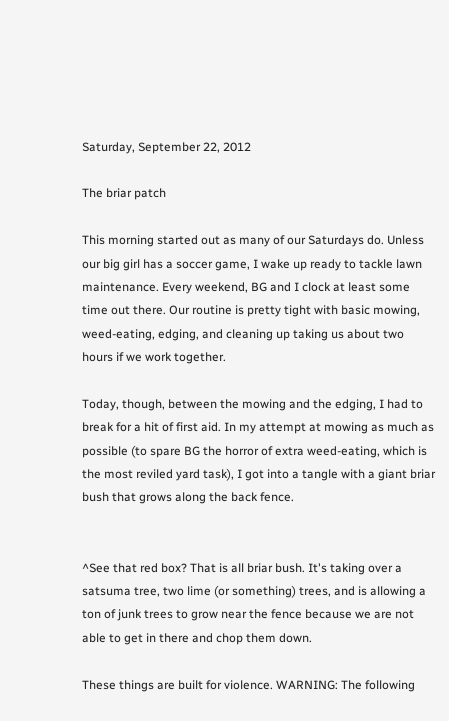Saturday, September 22, 2012

The briar patch

This morning started out as many of our Saturdays do. Unless our big girl has a soccer game, I wake up ready to tackle lawn maintenance. Every weekend, BG and I clock at least some time out there. Our routine is pretty tight with basic mowing, weed-eating, edging, and cleaning up taking us about two hours if we work together.

Today, though, between the mowing and the edging, I had to break for a hit of first aid. In my attempt at mowing as much as possible (to spare BG the horror of extra weed-eating, which is the most reviled yard task), I got into a tangle with a giant briar bush that grows along the back fence.


^See that red box? That is all briar bush. It's taking over a satsuma tree, two lime (or something) trees, and is allowing a ton of junk trees to grow near the fence because we are not able to get in there and chop them down.

These things are built for violence. WARNING: The following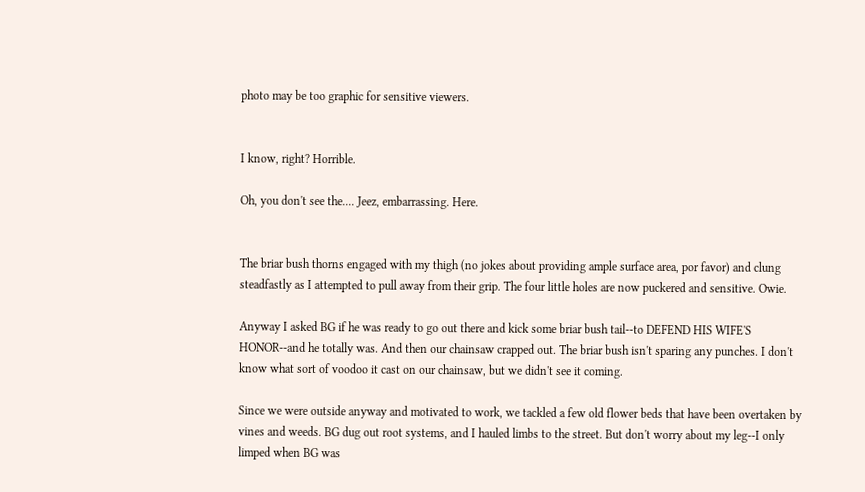photo may be too graphic for sensitive viewers.


I know, right? Horrible.

Oh, you don't see the.... Jeez, embarrassing. Here.


The briar bush thorns engaged with my thigh (no jokes about providing ample surface area, por favor) and clung steadfastly as I attempted to pull away from their grip. The four little holes are now puckered and sensitive. Owie.

Anyway I asked BG if he was ready to go out there and kick some briar bush tail--to DEFEND HIS WIFE'S HONOR--and he totally was. And then our chainsaw crapped out. The briar bush isn't sparing any punches. I don't know what sort of voodoo it cast on our chainsaw, but we didn't see it coming.

Since we were outside anyway and motivated to work, we tackled a few old flower beds that have been overtaken by vines and weeds. BG dug out root systems, and I hauled limbs to the street. But don't worry about my leg--I only limped when BG was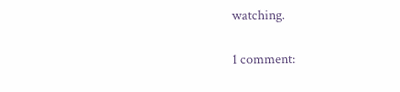watching.

1 comment: